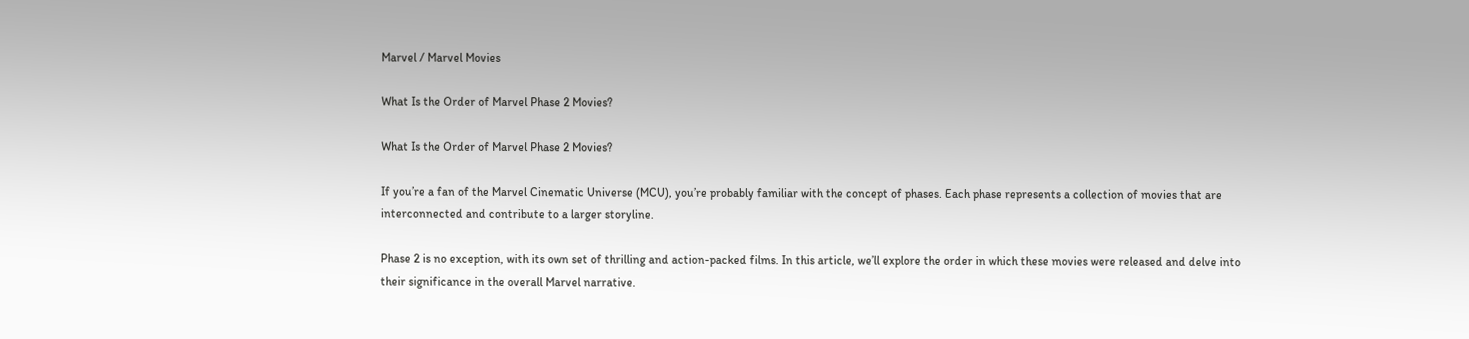Marvel / Marvel Movies

What Is the Order of Marvel Phase 2 Movies?

What Is the Order of Marvel Phase 2 Movies?

If you’re a fan of the Marvel Cinematic Universe (MCU), you’re probably familiar with the concept of phases. Each phase represents a collection of movies that are interconnected and contribute to a larger storyline.

Phase 2 is no exception, with its own set of thrilling and action-packed films. In this article, we’ll explore the order in which these movies were released and delve into their significance in the overall Marvel narrative.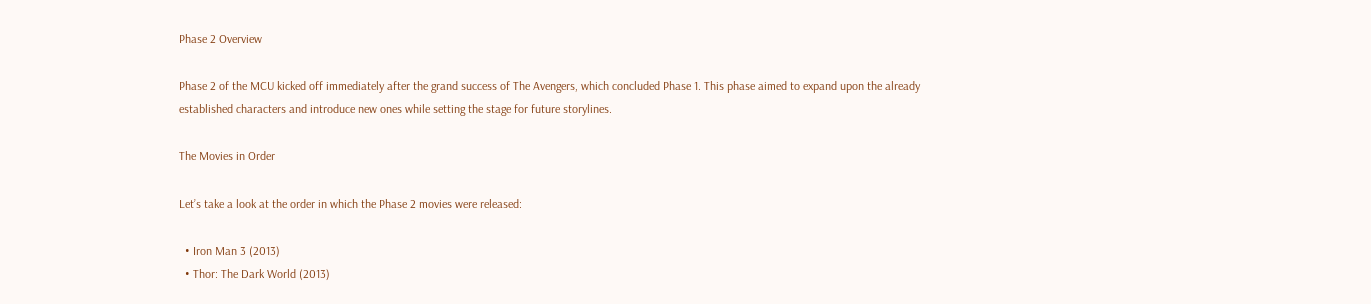Phase 2 Overview

Phase 2 of the MCU kicked off immediately after the grand success of The Avengers, which concluded Phase 1. This phase aimed to expand upon the already established characters and introduce new ones while setting the stage for future storylines.

The Movies in Order

Let’s take a look at the order in which the Phase 2 movies were released:

  • Iron Man 3 (2013)
  • Thor: The Dark World (2013)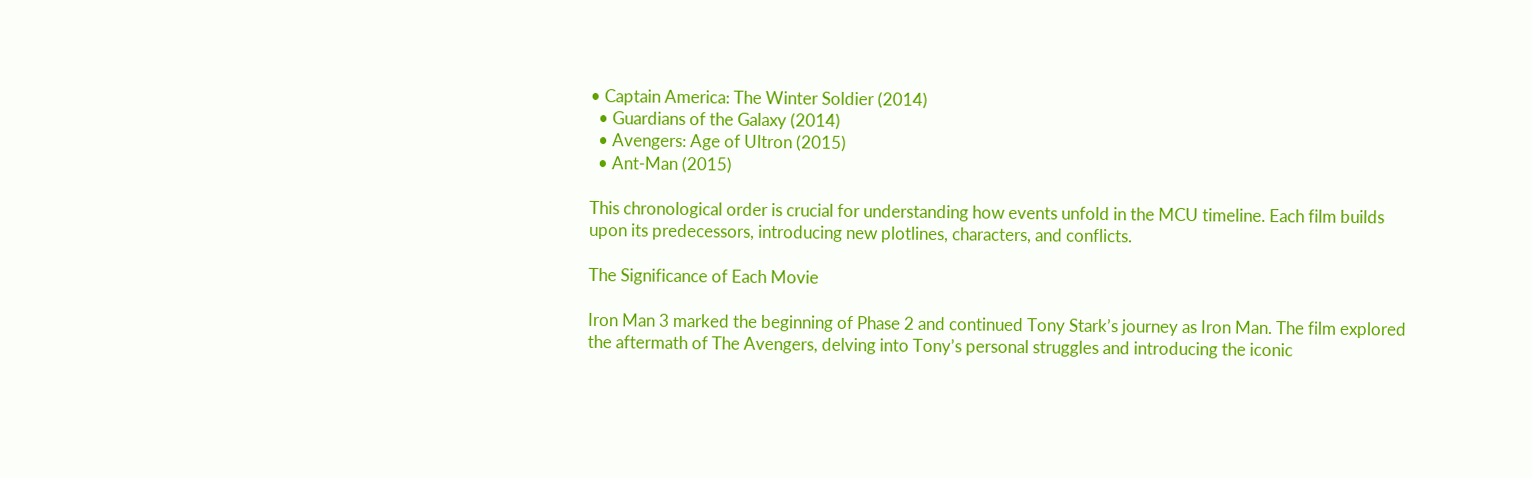• Captain America: The Winter Soldier (2014)
  • Guardians of the Galaxy (2014)
  • Avengers: Age of Ultron (2015)
  • Ant-Man (2015)

This chronological order is crucial for understanding how events unfold in the MCU timeline. Each film builds upon its predecessors, introducing new plotlines, characters, and conflicts.

The Significance of Each Movie

Iron Man 3 marked the beginning of Phase 2 and continued Tony Stark’s journey as Iron Man. The film explored the aftermath of The Avengers, delving into Tony’s personal struggles and introducing the iconic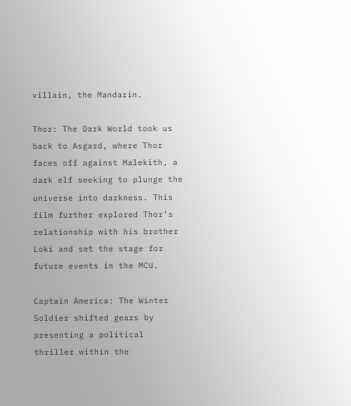villain, the Mandarin.

Thor: The Dark World took us back to Asgard, where Thor faces off against Malekith, a dark elf seeking to plunge the universe into darkness. This film further explored Thor’s relationship with his brother Loki and set the stage for future events in the MCU.

Captain America: The Winter Soldier shifted gears by presenting a political thriller within the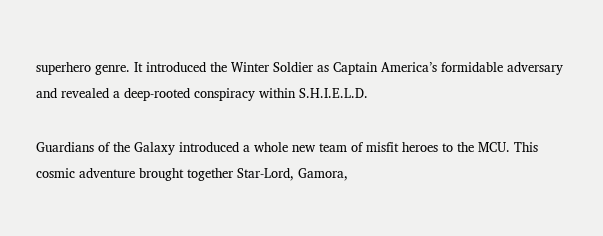superhero genre. It introduced the Winter Soldier as Captain America’s formidable adversary and revealed a deep-rooted conspiracy within S.H.I.E.L.D.

Guardians of the Galaxy introduced a whole new team of misfit heroes to the MCU. This cosmic adventure brought together Star-Lord, Gamora,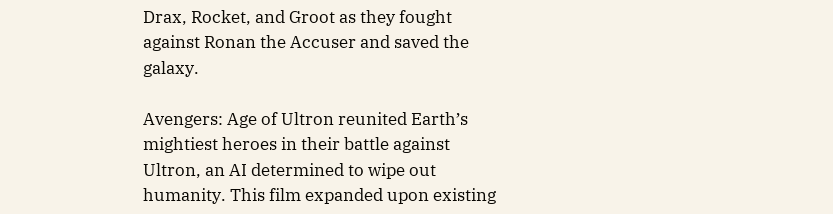Drax, Rocket, and Groot as they fought against Ronan the Accuser and saved the galaxy.

Avengers: Age of Ultron reunited Earth’s mightiest heroes in their battle against Ultron, an AI determined to wipe out humanity. This film expanded upon existing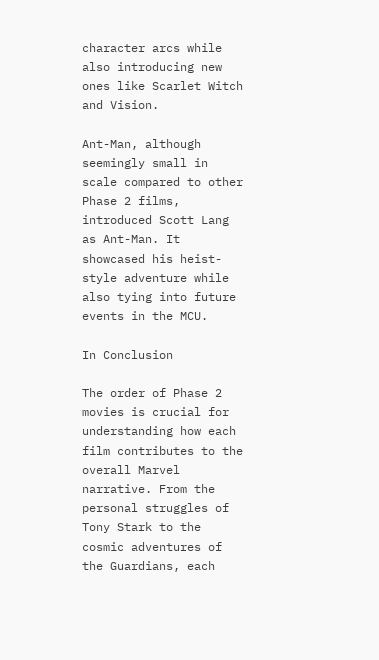character arcs while also introducing new ones like Scarlet Witch and Vision.

Ant-Man, although seemingly small in scale compared to other Phase 2 films, introduced Scott Lang as Ant-Man. It showcased his heist-style adventure while also tying into future events in the MCU.

In Conclusion

The order of Phase 2 movies is crucial for understanding how each film contributes to the overall Marvel narrative. From the personal struggles of Tony Stark to the cosmic adventures of the Guardians, each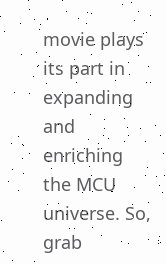movie plays its part in expanding and enriching the MCU universe. So, grab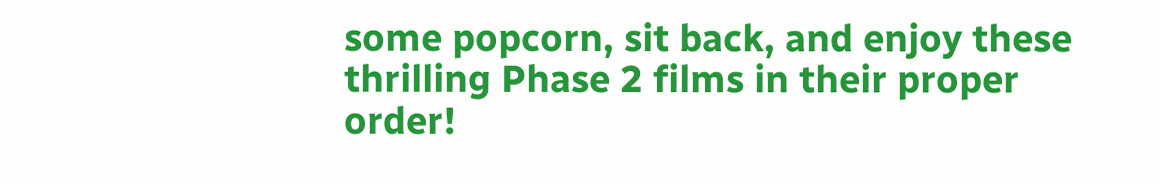some popcorn, sit back, and enjoy these thrilling Phase 2 films in their proper order!